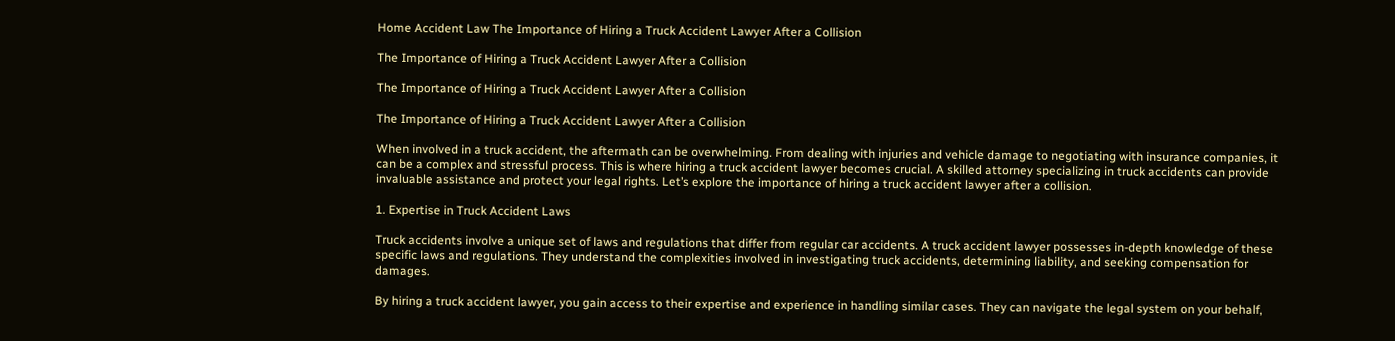Home Accident Law The Importance of Hiring a Truck Accident Lawyer After a Collision

The Importance of Hiring a Truck Accident Lawyer After a Collision

The Importance of Hiring a Truck Accident Lawyer After a Collision

The Importance of Hiring a Truck Accident Lawyer After a Collision

When involved in a truck accident, the aftermath can be overwhelming. From dealing with injuries and vehicle damage to negotiating with insurance companies, it can be a complex and stressful process. This is where hiring a truck accident lawyer becomes crucial. A skilled attorney specializing in truck accidents can provide invaluable assistance and protect your legal rights. Let’s explore the importance of hiring a truck accident lawyer after a collision.

1. Expertise in Truck Accident Laws

Truck accidents involve a unique set of laws and regulations that differ from regular car accidents. A truck accident lawyer possesses in-depth knowledge of these specific laws and regulations. They understand the complexities involved in investigating truck accidents, determining liability, and seeking compensation for damages.

By hiring a truck accident lawyer, you gain access to their expertise and experience in handling similar cases. They can navigate the legal system on your behalf,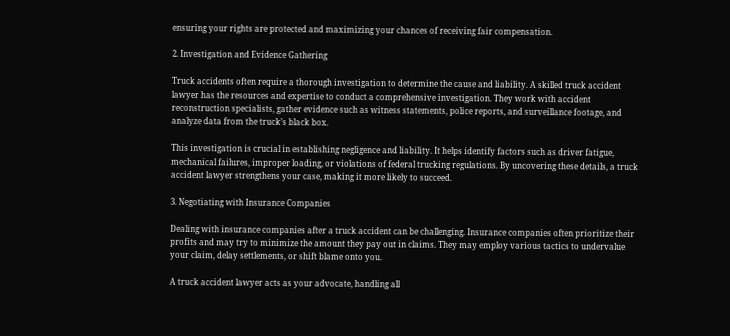ensuring your rights are protected and maximizing your chances of receiving fair compensation.

2. Investigation and Evidence Gathering

Truck accidents often require a thorough investigation to determine the cause and liability. A skilled truck accident lawyer has the resources and expertise to conduct a comprehensive investigation. They work with accident reconstruction specialists, gather evidence such as witness statements, police reports, and surveillance footage, and analyze data from the truck’s black box.

This investigation is crucial in establishing negligence and liability. It helps identify factors such as driver fatigue, mechanical failures, improper loading, or violations of federal trucking regulations. By uncovering these details, a truck accident lawyer strengthens your case, making it more likely to succeed.

3. Negotiating with Insurance Companies

Dealing with insurance companies after a truck accident can be challenging. Insurance companies often prioritize their profits and may try to minimize the amount they pay out in claims. They may employ various tactics to undervalue your claim, delay settlements, or shift blame onto you.

A truck accident lawyer acts as your advocate, handling all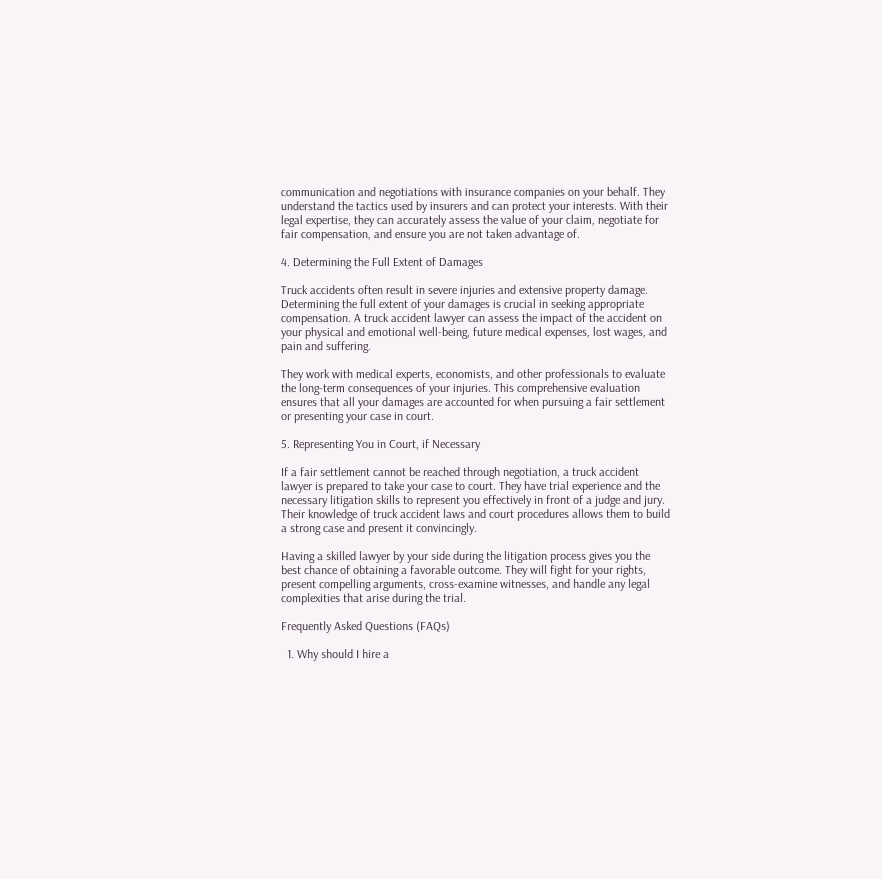communication and negotiations with insurance companies on your behalf. They understand the tactics used by insurers and can protect your interests. With their legal expertise, they can accurately assess the value of your claim, negotiate for fair compensation, and ensure you are not taken advantage of.

4. Determining the Full Extent of Damages

Truck accidents often result in severe injuries and extensive property damage. Determining the full extent of your damages is crucial in seeking appropriate compensation. A truck accident lawyer can assess the impact of the accident on your physical and emotional well-being, future medical expenses, lost wages, and pain and suffering.

They work with medical experts, economists, and other professionals to evaluate the long-term consequences of your injuries. This comprehensive evaluation ensures that all your damages are accounted for when pursuing a fair settlement or presenting your case in court.

5. Representing You in Court, if Necessary

If a fair settlement cannot be reached through negotiation, a truck accident lawyer is prepared to take your case to court. They have trial experience and the necessary litigation skills to represent you effectively in front of a judge and jury. Their knowledge of truck accident laws and court procedures allows them to build a strong case and present it convincingly.

Having a skilled lawyer by your side during the litigation process gives you the best chance of obtaining a favorable outcome. They will fight for your rights, present compelling arguments, cross-examine witnesses, and handle any legal complexities that arise during the trial.

Frequently Asked Questions (FAQs)

  1. Why should I hire a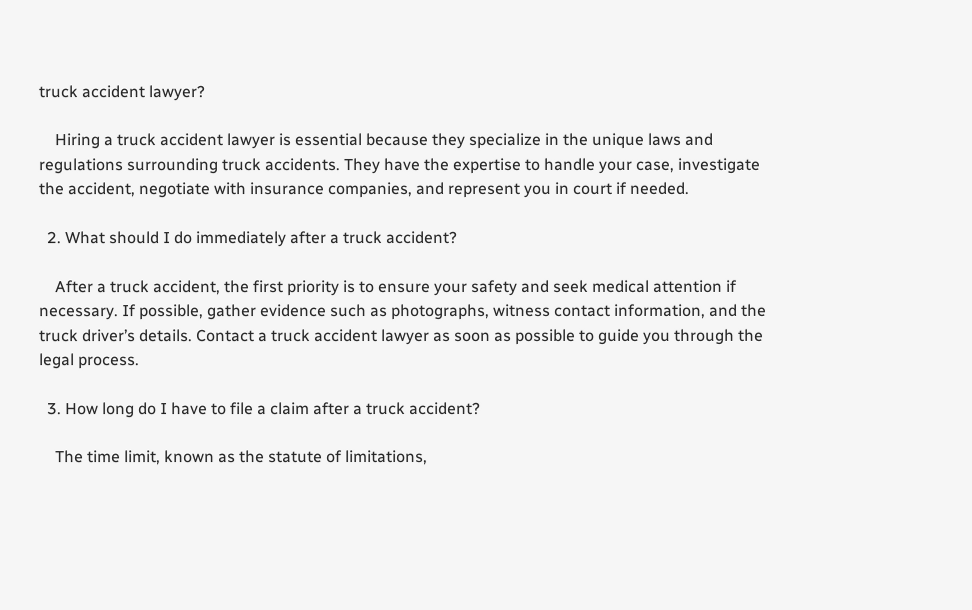truck accident lawyer?

    Hiring a truck accident lawyer is essential because they specialize in the unique laws and regulations surrounding truck accidents. They have the expertise to handle your case, investigate the accident, negotiate with insurance companies, and represent you in court if needed.

  2. What should I do immediately after a truck accident?

    After a truck accident, the first priority is to ensure your safety and seek medical attention if necessary. If possible, gather evidence such as photographs, witness contact information, and the truck driver’s details. Contact a truck accident lawyer as soon as possible to guide you through the legal process.

  3. How long do I have to file a claim after a truck accident?

    The time limit, known as the statute of limitations,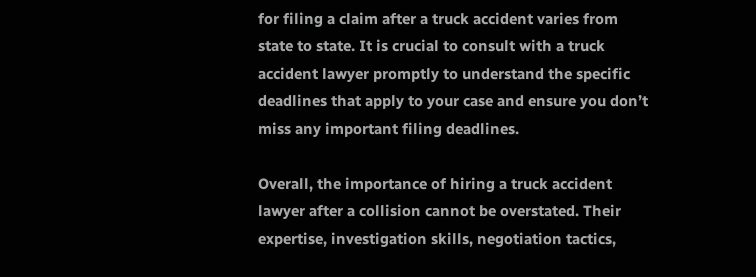for filing a claim after a truck accident varies from state to state. It is crucial to consult with a truck accident lawyer promptly to understand the specific deadlines that apply to your case and ensure you don’t miss any important filing deadlines.

Overall, the importance of hiring a truck accident lawyer after a collision cannot be overstated. Their expertise, investigation skills, negotiation tactics,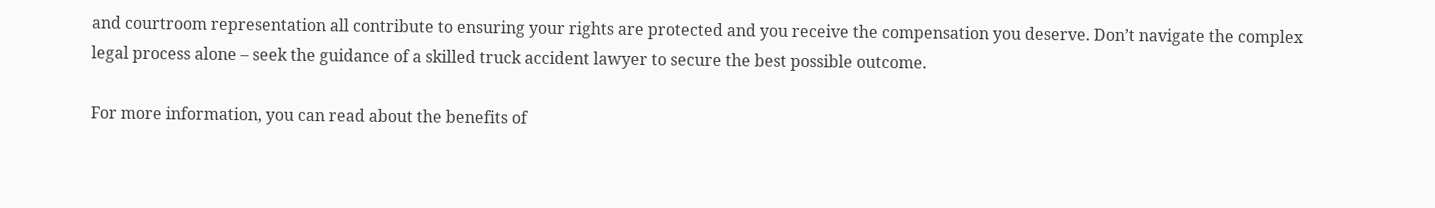and courtroom representation all contribute to ensuring your rights are protected and you receive the compensation you deserve. Don’t navigate the complex legal process alone – seek the guidance of a skilled truck accident lawyer to secure the best possible outcome.

For more information, you can read about the benefits of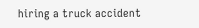hiring a truck accident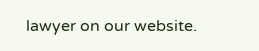lawyer on our website.